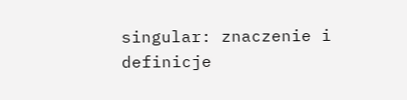singular: znaczenie i definicje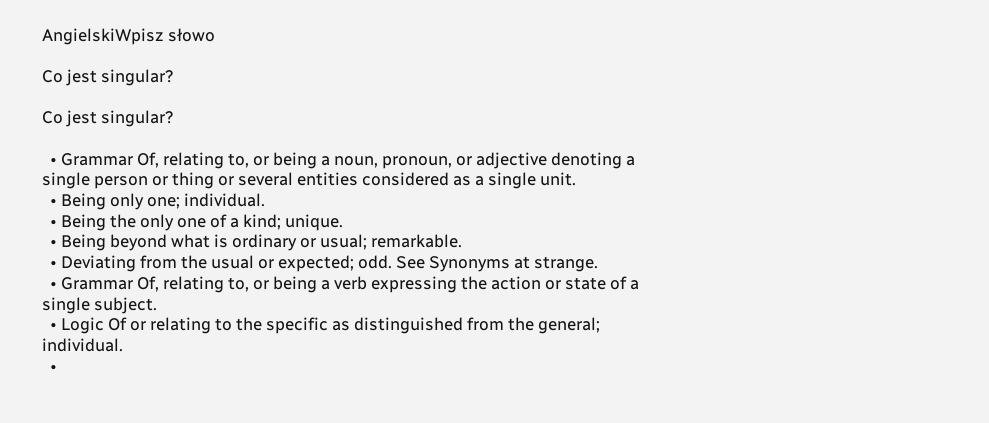AngielskiWpisz słowo

Co jest singular?

Co jest singular?

  • Grammar Of, relating to, or being a noun, pronoun, or adjective denoting a single person or thing or several entities considered as a single unit.
  • Being only one; individual.
  • Being the only one of a kind; unique.
  • Being beyond what is ordinary or usual; remarkable.
  • Deviating from the usual or expected; odd. See Synonyms at strange.
  • Grammar Of, relating to, or being a verb expressing the action or state of a single subject.
  • Logic Of or relating to the specific as distinguished from the general; individual.
  •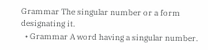Grammar The singular number or a form designating it.
  • Grammar A word having a singular number.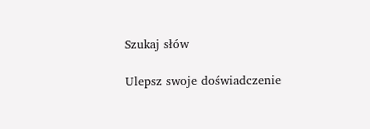Szukaj słów

Ulepsz swoje doświadczenie